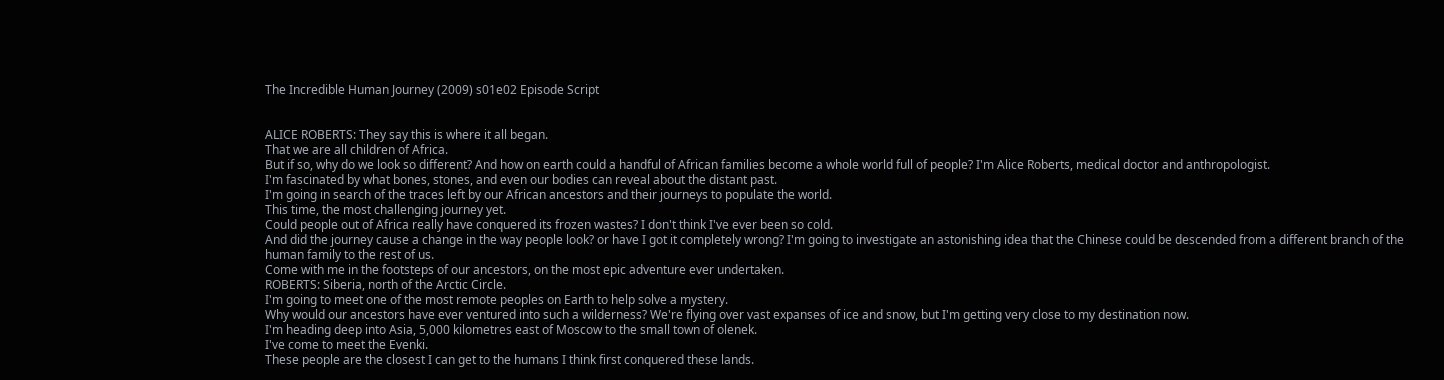The Incredible Human Journey (2009) s01e02 Episode Script


ALICE ROBERTS: They say this is where it all began.
That we are all children of Africa.
But if so, why do we look so different? And how on earth could a handful of African families become a whole world full of people? I'm Alice Roberts, medical doctor and anthropologist.
I'm fascinated by what bones, stones, and even our bodies can reveal about the distant past.
I'm going in search of the traces left by our African ancestors and their journeys to populate the world.
This time, the most challenging journey yet.
Could people out of Africa really have conquered its frozen wastes? I don't think I've ever been so cold.
And did the journey cause a change in the way people look? or have I got it completely wrong? I'm going to investigate an astonishing idea that the Chinese could be descended from a different branch of the human family to the rest of us.
Come with me in the footsteps of our ancestors, on the most epic adventure ever undertaken.
ROBERTS: Siberia, north of the Arctic Circle.
I'm going to meet one of the most remote peoples on Earth to help solve a mystery.
Why would our ancestors have ever ventured into such a wilderness? We're flying over vast expanses of ice and snow, but I'm getting very close to my destination now.
I'm heading deep into Asia, 5,000 kilometres east of Moscow to the small town of olenek.
I've come to meet the Evenki.
These people are the closest I can get to the humans I think first conquered these lands.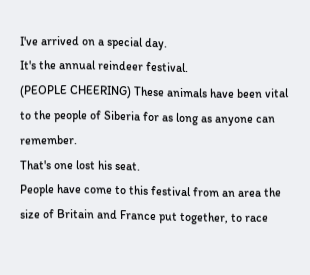I've arrived on a special day.
It's the annual reindeer festival.
(PEOPLE CHEERING) These animals have been vital to the people of Siberia for as long as anyone can remember.
That's one lost his seat.
People have come to this festival from an area the size of Britain and France put together, to race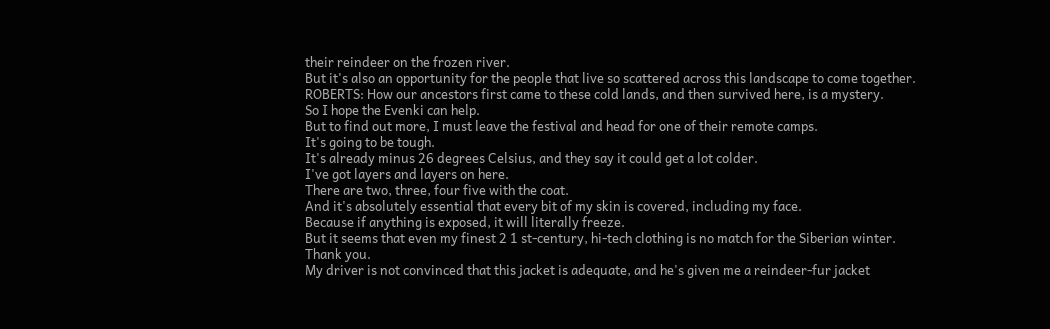their reindeer on the frozen river.
But it's also an opportunity for the people that live so scattered across this landscape to come together.
ROBERTS: How our ancestors first came to these cold lands, and then survived here, is a mystery.
So I hope the Evenki can help.
But to find out more, I must leave the festival and head for one of their remote camps.
It's going to be tough.
It's already minus 26 degrees Celsius, and they say it could get a lot colder.
I've got layers and layers on here.
There are two, three, four five with the coat.
And it's absolutely essential that every bit of my skin is covered, including my face.
Because if anything is exposed, it will literally freeze.
But it seems that even my finest 2 1 st-century, hi-tech clothing is no match for the Siberian winter.
Thank you.
My driver is not convinced that this jacket is adequate, and he's given me a reindeer-fur jacket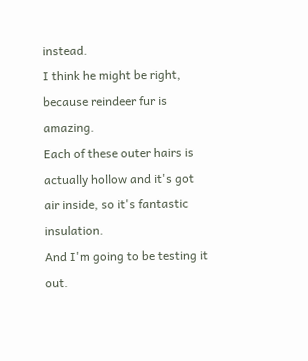instead.
I think he might be right, because reindeer fur is amazing.
Each of these outer hairs is actually hollow and it's got air inside, so it's fantastic insulation.
And I'm going to be testing it out.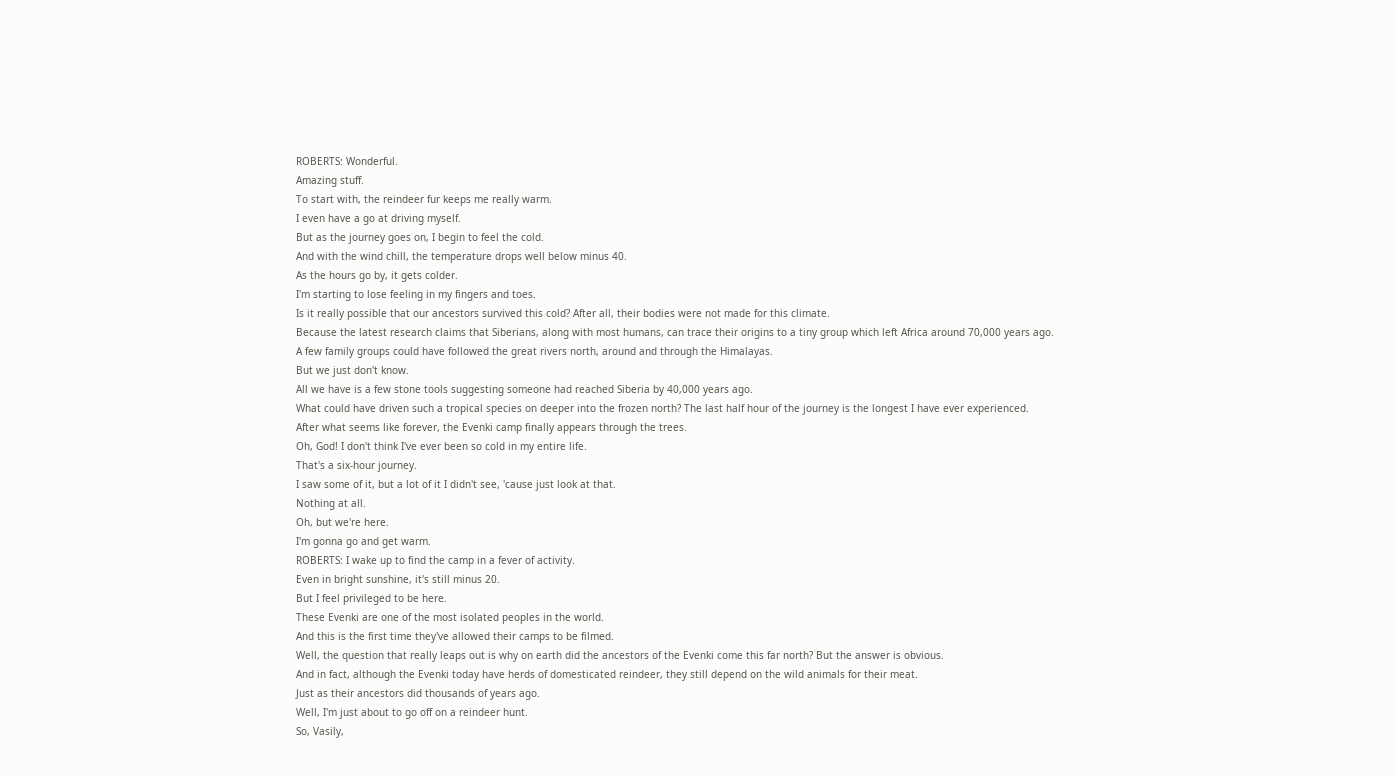ROBERTS: Wonderful.
Amazing stuff.
To start with, the reindeer fur keeps me really warm.
I even have a go at driving myself.
But as the journey goes on, I begin to feel the cold.
And with the wind chill, the temperature drops well below minus 40.
As the hours go by, it gets colder.
I'm starting to lose feeling in my fingers and toes.
Is it really possible that our ancestors survived this cold? After all, their bodies were not made for this climate.
Because the latest research claims that Siberians, along with most humans, can trace their origins to a tiny group which left Africa around 70,000 years ago.
A few family groups could have followed the great rivers north, around and through the Himalayas.
But we just don't know.
All we have is a few stone tools suggesting someone had reached Siberia by 40,000 years ago.
What could have driven such a tropical species on deeper into the frozen north? The last half hour of the journey is the longest I have ever experienced.
After what seems like forever, the Evenki camp finally appears through the trees.
Oh, God! I don't think I've ever been so cold in my entire life.
That's a six-hour journey.
I saw some of it, but a lot of it I didn't see, 'cause just look at that.
Nothing at all.
Oh, but we're here.
I'm gonna go and get warm.
ROBERTS: I wake up to find the camp in a fever of activity.
Even in bright sunshine, it's still minus 20.
But I feel privileged to be here.
These Evenki are one of the most isolated peoples in the world.
And this is the first time they've allowed their camps to be filmed.
Well, the question that really leaps out is why on earth did the ancestors of the Evenki come this far north? But the answer is obvious.
And in fact, although the Evenki today have herds of domesticated reindeer, they still depend on the wild animals for their meat.
Just as their ancestors did thousands of years ago.
Well, I'm just about to go off on a reindeer hunt.
So, Vasily,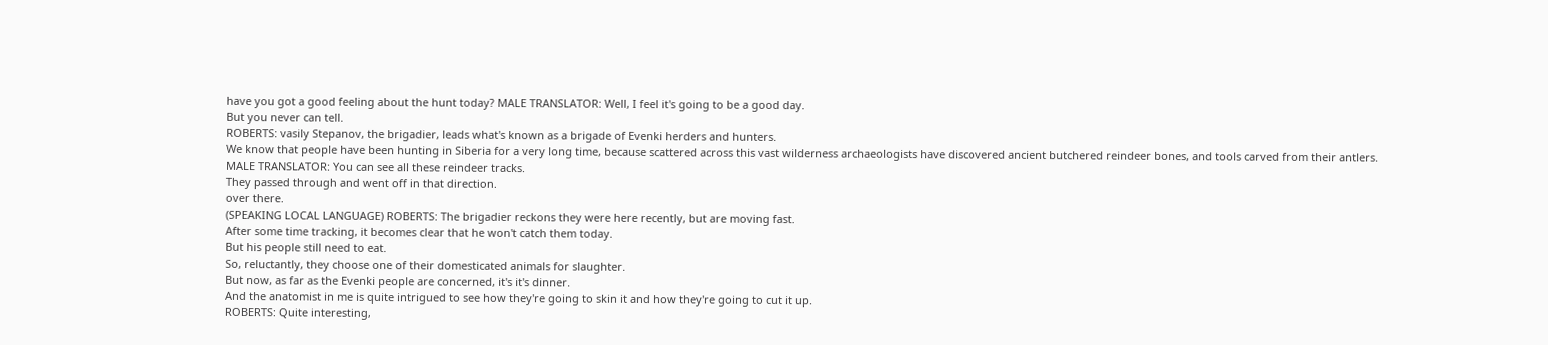have you got a good feeling about the hunt today? MALE TRANSLATOR: Well, I feel it's going to be a good day.
But you never can tell.
ROBERTS: vasily Stepanov, the brigadier, leads what's known as a brigade of Evenki herders and hunters.
We know that people have been hunting in Siberia for a very long time, because scattered across this vast wilderness archaeologists have discovered ancient butchered reindeer bones, and tools carved from their antlers.
MALE TRANSLATOR: You can see all these reindeer tracks.
They passed through and went off in that direction.
over there.
(SPEAKING LOCAL LANGUAGE) ROBERTS: The brigadier reckons they were here recently, but are moving fast.
After some time tracking, it becomes clear that he won't catch them today.
But his people still need to eat.
So, reluctantly, they choose one of their domesticated animals for slaughter.
But now, as far as the Evenki people are concerned, it's it's dinner.
And the anatomist in me is quite intrigued to see how they're going to skin it and how they're going to cut it up.
ROBERTS: Quite interesting,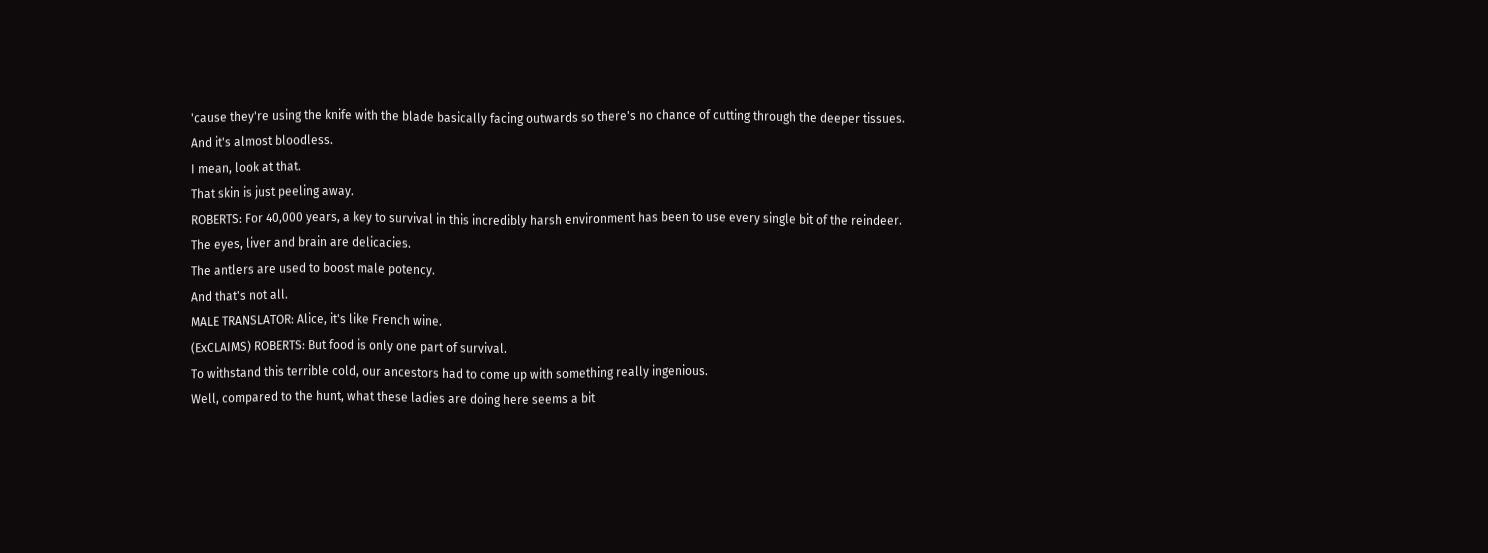'cause they're using the knife with the blade basically facing outwards so there's no chance of cutting through the deeper tissues.
And it's almost bloodless.
I mean, look at that.
That skin is just peeling away.
ROBERTS: For 40,000 years, a key to survival in this incredibly harsh environment has been to use every single bit of the reindeer.
The eyes, liver and brain are delicacies.
The antlers are used to boost male potency.
And that's not all.
MALE TRANSLATOR: Alice, it's like French wine.
(ExCLAIMS) ROBERTS: But food is only one part of survival.
To withstand this terrible cold, our ancestors had to come up with something really ingenious.
Well, compared to the hunt, what these ladies are doing here seems a bit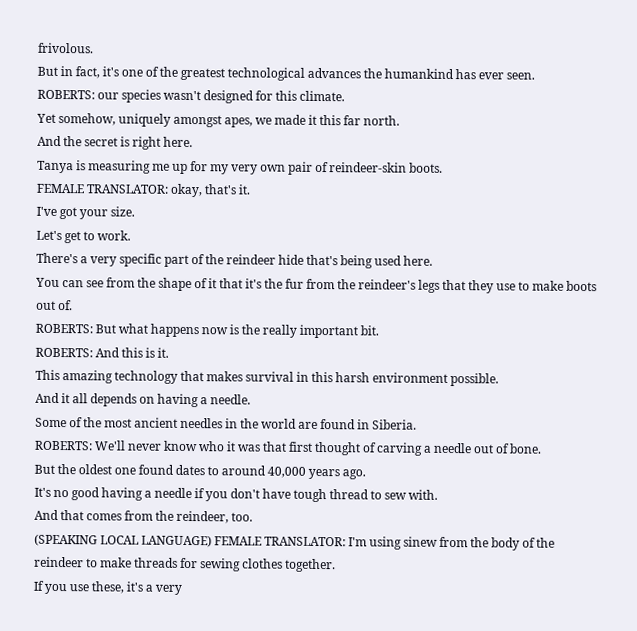frivolous.
But in fact, it's one of the greatest technological advances the humankind has ever seen.
ROBERTS: our species wasn't designed for this climate.
Yet somehow, uniquely amongst apes, we made it this far north.
And the secret is right here.
Tanya is measuring me up for my very own pair of reindeer-skin boots.
FEMALE TRANSLATOR: okay, that's it.
I've got your size.
Let's get to work.
There's a very specific part of the reindeer hide that's being used here.
You can see from the shape of it that it's the fur from the reindeer's legs that they use to make boots out of.
ROBERTS: But what happens now is the really important bit.
ROBERTS: And this is it.
This amazing technology that makes survival in this harsh environment possible.
And it all depends on having a needle.
Some of the most ancient needles in the world are found in Siberia.
ROBERTS: We'll never know who it was that first thought of carving a needle out of bone.
But the oldest one found dates to around 40,000 years ago.
It's no good having a needle if you don't have tough thread to sew with.
And that comes from the reindeer, too.
(SPEAKING LOCAL LANGUAGE) FEMALE TRANSLATOR: I'm using sinew from the body of the reindeer to make threads for sewing clothes together.
If you use these, it's a very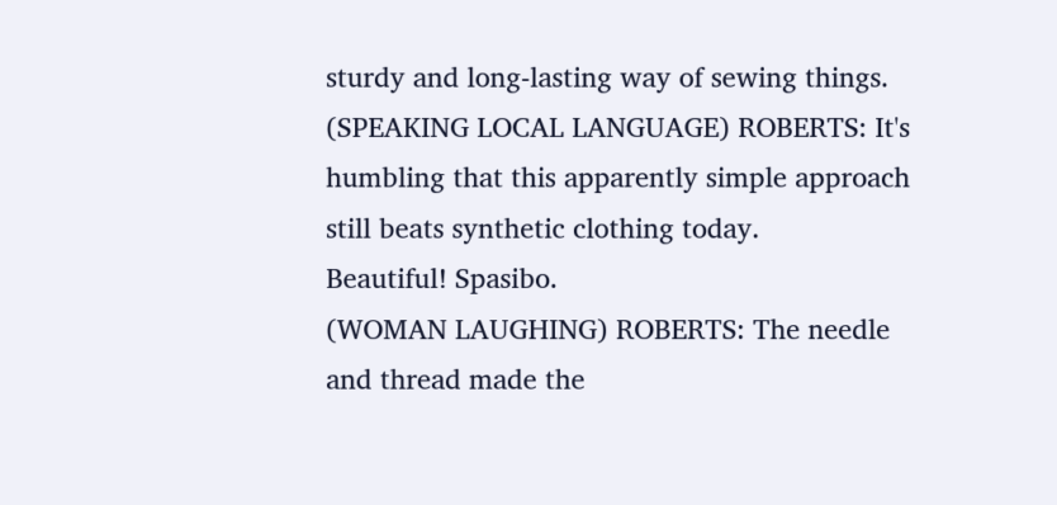sturdy and long-lasting way of sewing things.
(SPEAKING LOCAL LANGUAGE) ROBERTS: It's humbling that this apparently simple approach still beats synthetic clothing today.
Beautiful! Spasibo.
(WOMAN LAUGHING) ROBERTS: The needle and thread made the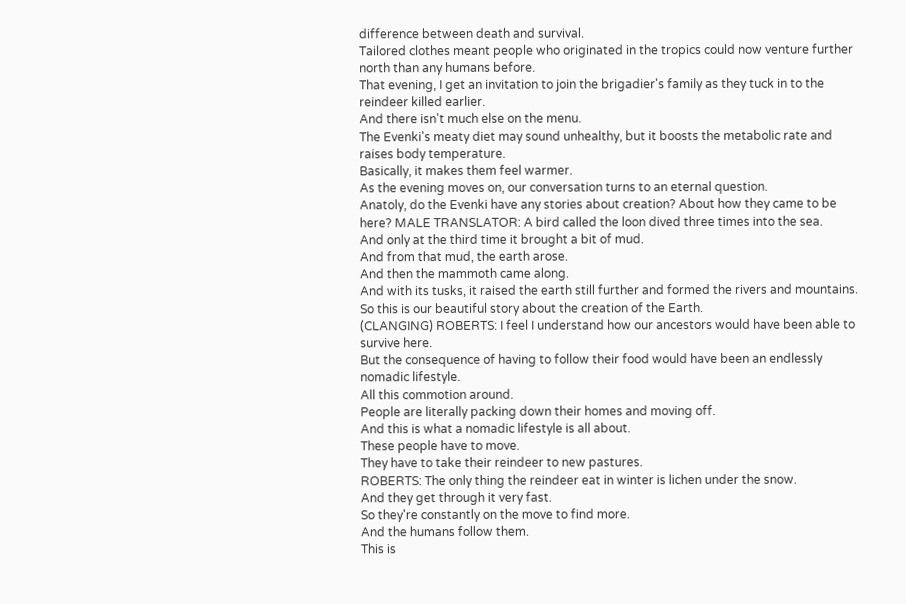difference between death and survival.
Tailored clothes meant people who originated in the tropics could now venture further north than any humans before.
That evening, I get an invitation to join the brigadier's family as they tuck in to the reindeer killed earlier.
And there isn't much else on the menu.
The Evenki's meaty diet may sound unhealthy, but it boosts the metabolic rate and raises body temperature.
Basically, it makes them feel warmer.
As the evening moves on, our conversation turns to an eternal question.
Anatoly, do the Evenki have any stories about creation? About how they came to be here? MALE TRANSLATOR: A bird called the loon dived three times into the sea.
And only at the third time it brought a bit of mud.
And from that mud, the earth arose.
And then the mammoth came along.
And with its tusks, it raised the earth still further and formed the rivers and mountains.
So this is our beautiful story about the creation of the Earth.
(CLANGING) ROBERTS: I feel I understand how our ancestors would have been able to survive here.
But the consequence of having to follow their food would have been an endlessly nomadic lifestyle.
All this commotion around.
People are literally packing down their homes and moving off.
And this is what a nomadic lifestyle is all about.
These people have to move.
They have to take their reindeer to new pastures.
ROBERTS: The only thing the reindeer eat in winter is lichen under the snow.
And they get through it very fast.
So they're constantly on the move to find more.
And the humans follow them.
This is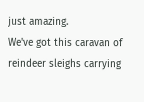just amazing.
We've got this caravan of reindeer sleighs carrying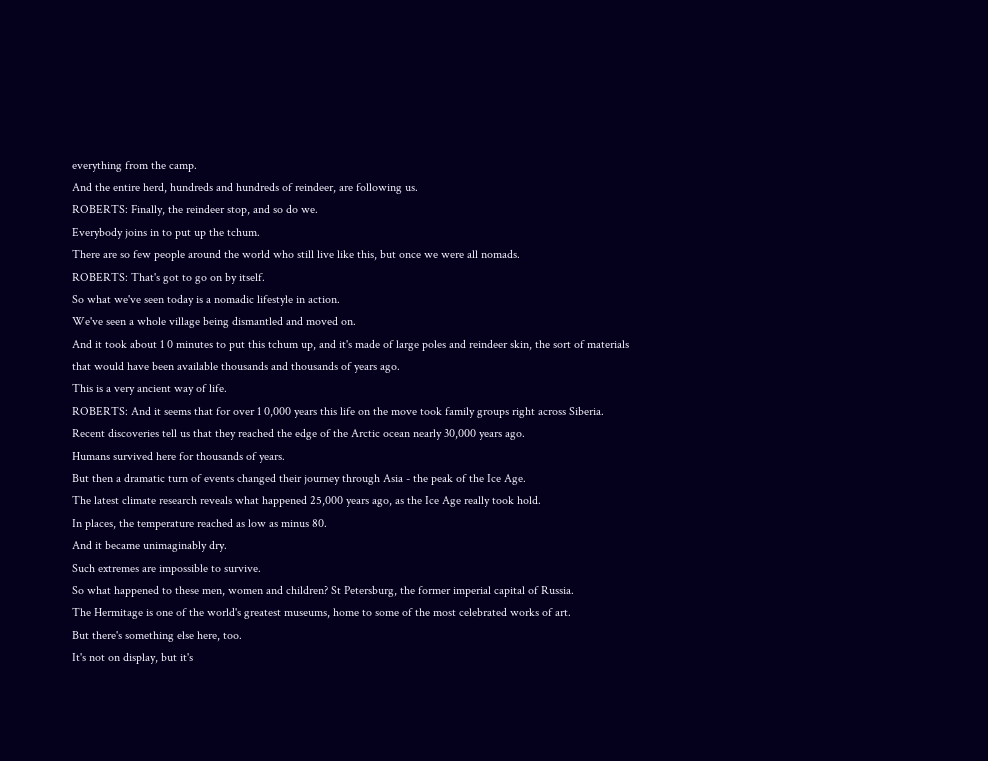everything from the camp.
And the entire herd, hundreds and hundreds of reindeer, are following us.
ROBERTS: Finally, the reindeer stop, and so do we.
Everybody joins in to put up the tchum.
There are so few people around the world who still live like this, but once we were all nomads.
ROBERTS: That's got to go on by itself.
So what we've seen today is a nomadic lifestyle in action.
We've seen a whole village being dismantled and moved on.
And it took about 1 0 minutes to put this tchum up, and it's made of large poles and reindeer skin, the sort of materials that would have been available thousands and thousands of years ago.
This is a very ancient way of life.
ROBERTS: And it seems that for over 1 0,000 years this life on the move took family groups right across Siberia.
Recent discoveries tell us that they reached the edge of the Arctic ocean nearly 30,000 years ago.
Humans survived here for thousands of years.
But then a dramatic turn of events changed their journey through Asia - the peak of the Ice Age.
The latest climate research reveals what happened 25,000 years ago, as the Ice Age really took hold.
In places, the temperature reached as low as minus 80.
And it became unimaginably dry.
Such extremes are impossible to survive.
So what happened to these men, women and children? St Petersburg, the former imperial capital of Russia.
The Hermitage is one of the world's greatest museums, home to some of the most celebrated works of art.
But there's something else here, too.
It's not on display, but it's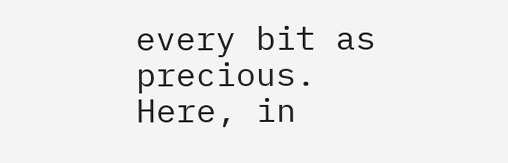every bit as precious.
Here, in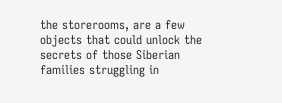the storerooms, are a few objects that could unlock the secrets of those Siberian families struggling in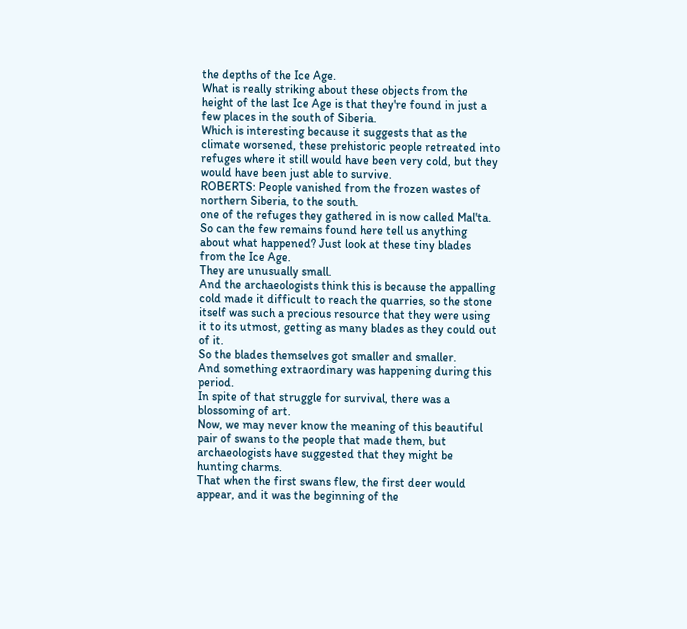the depths of the Ice Age.
What is really striking about these objects from the height of the last Ice Age is that they're found in just a few places in the south of Siberia.
Which is interesting because it suggests that as the climate worsened, these prehistoric people retreated into refuges where it still would have been very cold, but they would have been just able to survive.
ROBERTS: People vanished from the frozen wastes of northern Siberia, to the south.
one of the refuges they gathered in is now called Mal'ta.
So can the few remains found here tell us anything about what happened? Just look at these tiny blades from the Ice Age.
They are unusually small.
And the archaeologists think this is because the appalling cold made it difficult to reach the quarries, so the stone itself was such a precious resource that they were using it to its utmost, getting as many blades as they could out of it.
So the blades themselves got smaller and smaller.
And something extraordinary was happening during this period.
In spite of that struggle for survival, there was a blossoming of art.
Now, we may never know the meaning of this beautiful pair of swans to the people that made them, but archaeologists have suggested that they might be hunting charms.
That when the first swans flew, the first deer would appear, and it was the beginning of the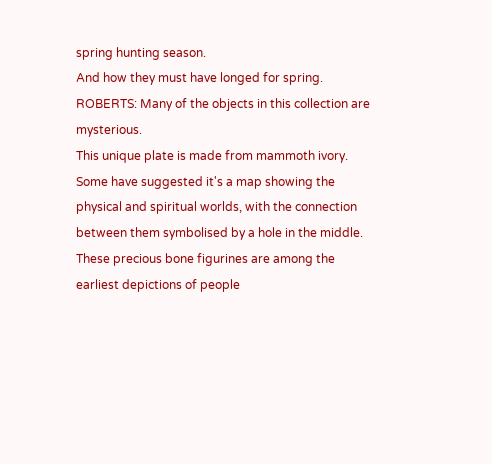spring hunting season.
And how they must have longed for spring.
ROBERTS: Many of the objects in this collection are mysterious.
This unique plate is made from mammoth ivory.
Some have suggested it's a map showing the physical and spiritual worlds, with the connection between them symbolised by a hole in the middle.
These precious bone figurines are among the earliest depictions of people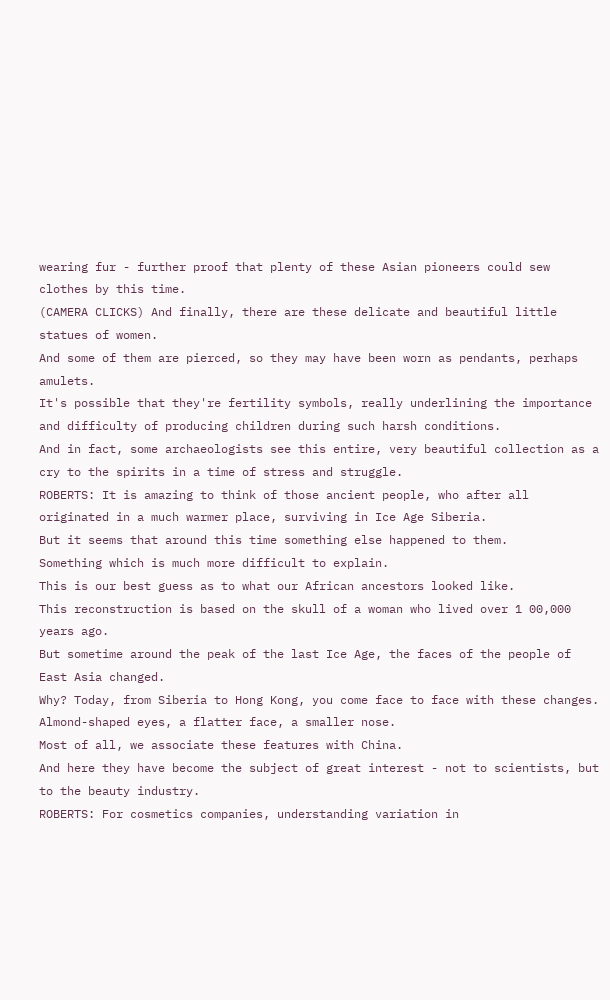wearing fur - further proof that plenty of these Asian pioneers could sew clothes by this time.
(CAMERA CLICKS) And finally, there are these delicate and beautiful little statues of women.
And some of them are pierced, so they may have been worn as pendants, perhaps amulets.
It's possible that they're fertility symbols, really underlining the importance and difficulty of producing children during such harsh conditions.
And in fact, some archaeologists see this entire, very beautiful collection as a cry to the spirits in a time of stress and struggle.
ROBERTS: It is amazing to think of those ancient people, who after all originated in a much warmer place, surviving in Ice Age Siberia.
But it seems that around this time something else happened to them.
Something which is much more difficult to explain.
This is our best guess as to what our African ancestors looked like.
This reconstruction is based on the skull of a woman who lived over 1 00,000 years ago.
But sometime around the peak of the last Ice Age, the faces of the people of East Asia changed.
Why? Today, from Siberia to Hong Kong, you come face to face with these changes.
Almond-shaped eyes, a flatter face, a smaller nose.
Most of all, we associate these features with China.
And here they have become the subject of great interest - not to scientists, but to the beauty industry.
ROBERTS: For cosmetics companies, understanding variation in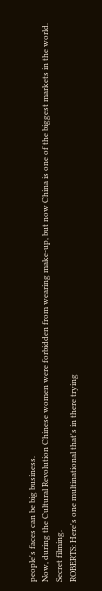people's faces can be big business.
Now, during the Cultural Revolution Chinese women were forbidden from wearing make-up, but now China is one of the biggest markets in the world.
Secret filming.
ROBERTS: Here's one multinational that's in there trying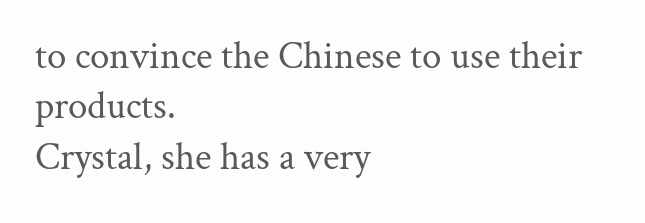to convince the Chinese to use their products.
Crystal, she has a very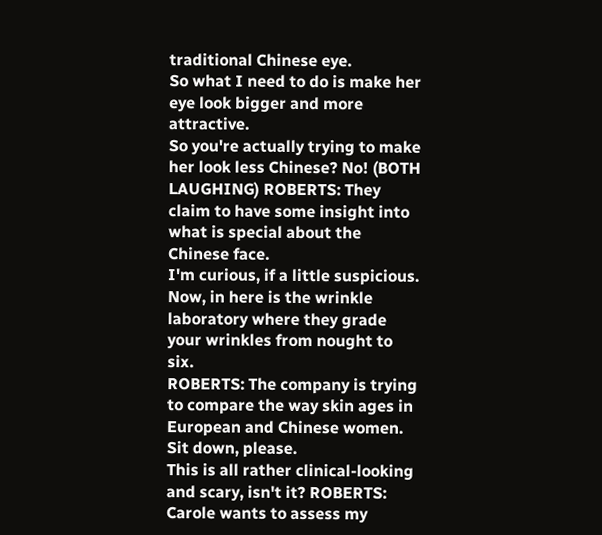traditional Chinese eye.
So what I need to do is make her eye look bigger and more attractive.
So you're actually trying to make her look less Chinese? No! (BOTH LAUGHING) ROBERTS: They claim to have some insight into what is special about the Chinese face.
I'm curious, if a little suspicious.
Now, in here is the wrinkle laboratory where they grade your wrinkles from nought to six.
ROBERTS: The company is trying to compare the way skin ages in European and Chinese women.
Sit down, please.
This is all rather clinical-looking and scary, isn't it? ROBERTS: Carole wants to assess my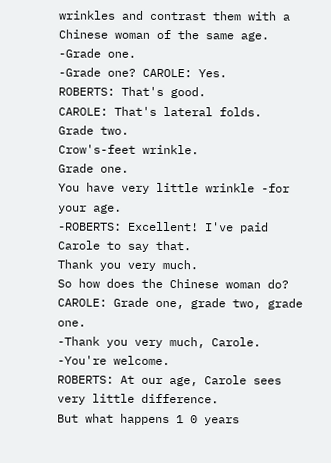wrinkles and contrast them with a Chinese woman of the same age.
-Grade one.
-Grade one? CAROLE: Yes.
ROBERTS: That's good.
CAROLE: That's lateral folds.
Grade two.
Crow's-feet wrinkle.
Grade one.
You have very little wrinkle -for your age.
-ROBERTS: Excellent! I've paid Carole to say that.
Thank you very much.
So how does the Chinese woman do? CAROLE: Grade one, grade two, grade one.
-Thank you very much, Carole.
-You're welcome.
ROBERTS: At our age, Carole sees very little difference.
But what happens 1 0 years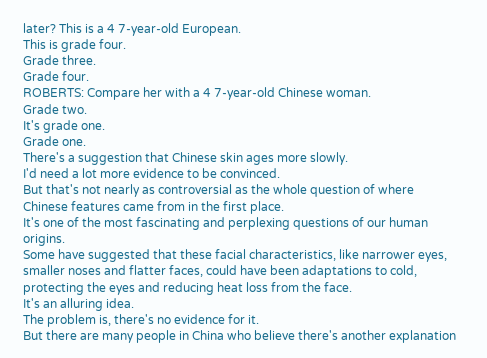later? This is a 4 7-year-old European.
This is grade four.
Grade three.
Grade four.
ROBERTS: Compare her with a 4 7-year-old Chinese woman.
Grade two.
It's grade one.
Grade one.
There's a suggestion that Chinese skin ages more slowly.
I'd need a lot more evidence to be convinced.
But that's not nearly as controversial as the whole question of where Chinese features came from in the first place.
It's one of the most fascinating and perplexing questions of our human origins.
Some have suggested that these facial characteristics, like narrower eyes, smaller noses and flatter faces, could have been adaptations to cold, protecting the eyes and reducing heat loss from the face.
It's an alluring idea.
The problem is, there's no evidence for it.
But there are many people in China who believe there's another explanation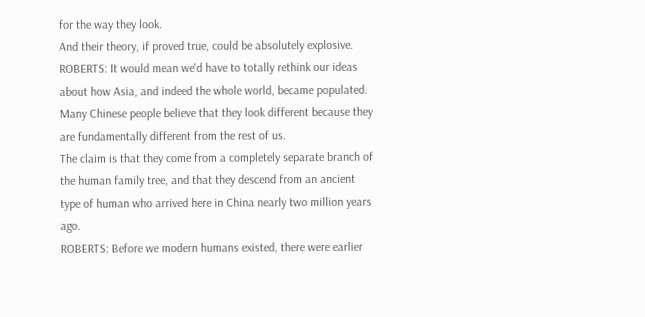for the way they look.
And their theory, if proved true, could be absolutely explosive.
ROBERTS: It would mean we'd have to totally rethink our ideas about how Asia, and indeed the whole world, became populated.
Many Chinese people believe that they look different because they are fundamentally different from the rest of us.
The claim is that they come from a completely separate branch of the human family tree, and that they descend from an ancient type of human who arrived here in China nearly two million years ago.
ROBERTS: Before we modern humans existed, there were earlier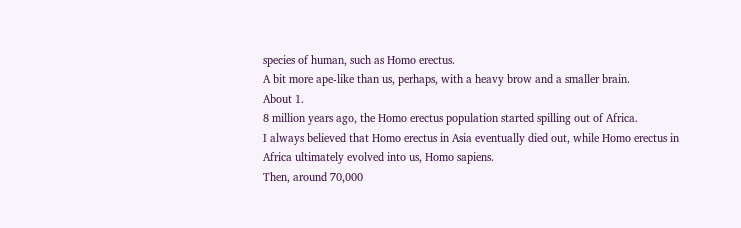species of human, such as Homo erectus.
A bit more ape-like than us, perhaps, with a heavy brow and a smaller brain.
About 1.
8 million years ago, the Homo erectus population started spilling out of Africa.
I always believed that Homo erectus in Asia eventually died out, while Homo erectus in Africa ultimately evolved into us, Homo sapiens.
Then, around 70,000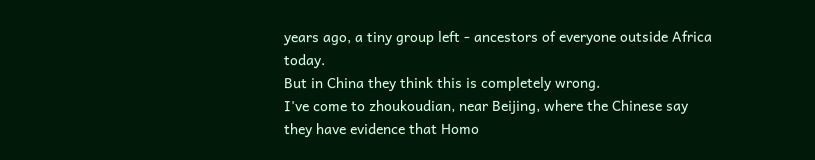years ago, a tiny group left - ancestors of everyone outside Africa today.
But in China they think this is completely wrong.
I've come to zhoukoudian, near Beijing, where the Chinese say they have evidence that Homo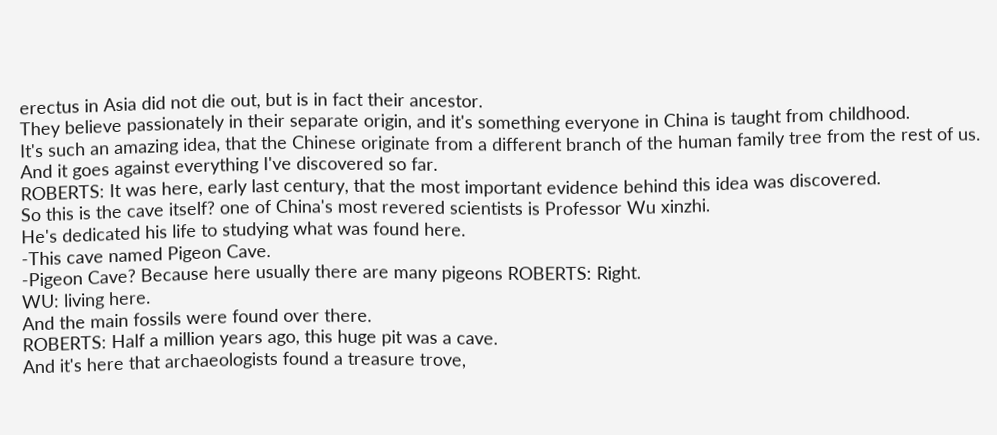erectus in Asia did not die out, but is in fact their ancestor.
They believe passionately in their separate origin, and it's something everyone in China is taught from childhood.
It's such an amazing idea, that the Chinese originate from a different branch of the human family tree from the rest of us.
And it goes against everything I've discovered so far.
ROBERTS: It was here, early last century, that the most important evidence behind this idea was discovered.
So this is the cave itself? one of China's most revered scientists is Professor Wu xinzhi.
He's dedicated his life to studying what was found here.
-This cave named Pigeon Cave.
-Pigeon Cave? Because here usually there are many pigeons ROBERTS: Right.
WU: living here.
And the main fossils were found over there.
ROBERTS: Half a million years ago, this huge pit was a cave.
And it's here that archaeologists found a treasure trove,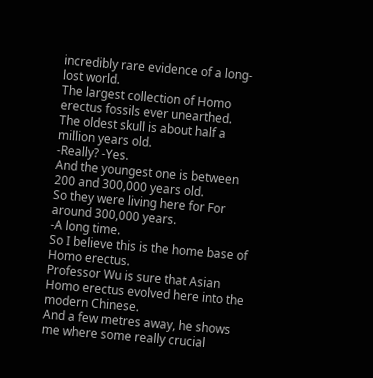incredibly rare evidence of a long-lost world.
The largest collection of Homo erectus fossils ever unearthed.
The oldest skull is about half a million years old.
-Really? -Yes.
And the youngest one is between 200 and 300,000 years old.
So they were living here for For around 300,000 years.
-A long time.
So I believe this is the home base of Homo erectus.
Professor Wu is sure that Asian Homo erectus evolved here into the modern Chinese.
And a few metres away, he shows me where some really crucial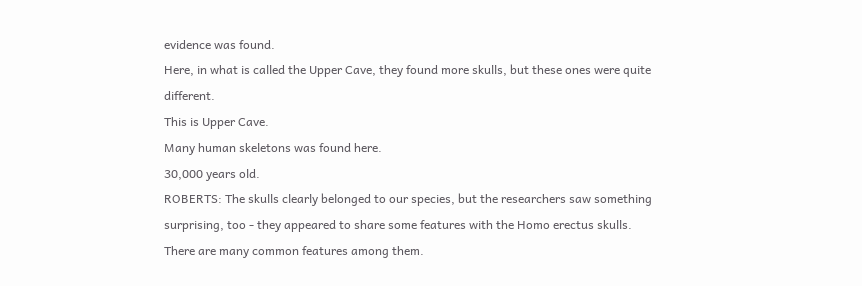evidence was found.
Here, in what is called the Upper Cave, they found more skulls, but these ones were quite different.
This is Upper Cave.
Many human skeletons was found here.
30,000 years old.
ROBERTS: The skulls clearly belonged to our species, but the researchers saw something surprising, too - they appeared to share some features with the Homo erectus skulls.
There are many common features among them.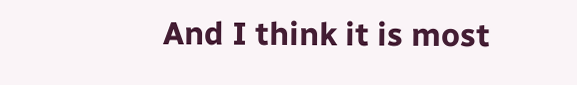And I think it is most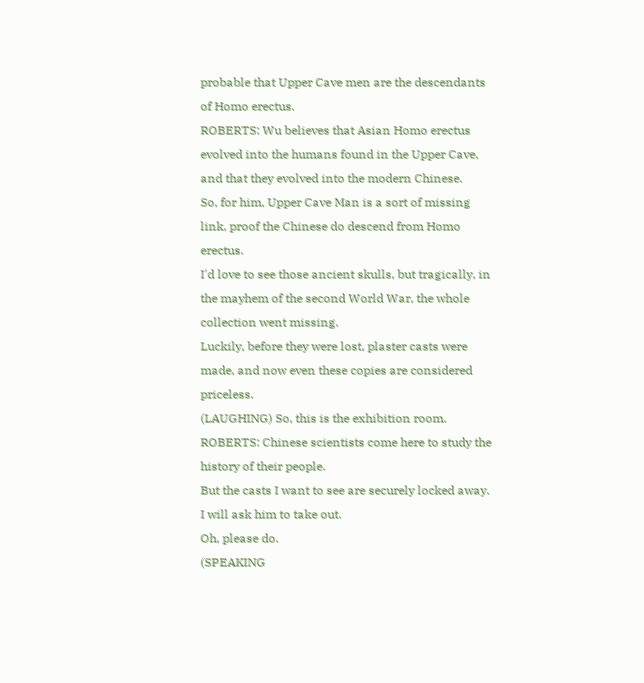probable that Upper Cave men are the descendants of Homo erectus.
ROBERTS: Wu believes that Asian Homo erectus evolved into the humans found in the Upper Cave, and that they evolved into the modern Chinese.
So, for him, Upper Cave Man is a sort of missing link, proof the Chinese do descend from Homo erectus.
I'd love to see those ancient skulls, but tragically, in the mayhem of the second World War, the whole collection went missing.
Luckily, before they were lost, plaster casts were made, and now even these copies are considered priceless.
(LAUGHING) So, this is the exhibition room.
ROBERTS: Chinese scientists come here to study the history of their people.
But the casts I want to see are securely locked away.
I will ask him to take out.
Oh, please do.
(SPEAKING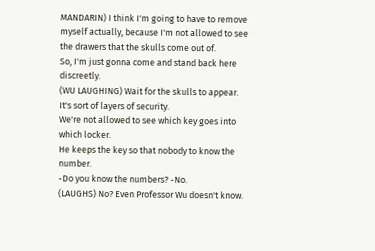MANDARIN) I think I'm going to have to remove myself actually, because I'm not allowed to see the drawers that the skulls come out of.
So, I'm just gonna come and stand back here discreetly.
(WU LAUGHING) Wait for the skulls to appear.
It's sort of layers of security.
We're not allowed to see which key goes into which locker.
He keeps the key so that nobody to know the number.
-Do you know the numbers? -No.
(LAUGHS) No? Even Professor Wu doesn't know.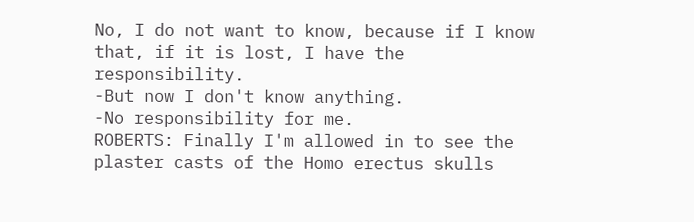No, I do not want to know, because if I know that, if it is lost, I have the responsibility.
-But now I don't know anything.
-No responsibility for me.
ROBERTS: Finally I'm allowed in to see the plaster casts of the Homo erectus skulls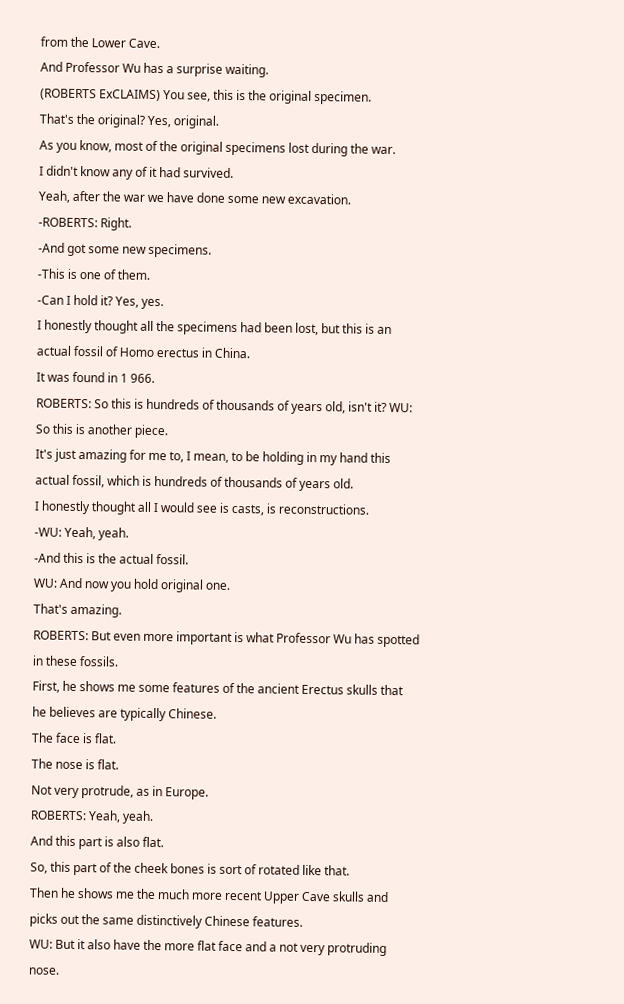from the Lower Cave.
And Professor Wu has a surprise waiting.
(ROBERTS ExCLAIMS) You see, this is the original specimen.
That's the original? Yes, original.
As you know, most of the original specimens lost during the war.
I didn't know any of it had survived.
Yeah, after the war we have done some new excavation.
-ROBERTS: Right.
-And got some new specimens.
-This is one of them.
-Can I hold it? Yes, yes.
I honestly thought all the specimens had been lost, but this is an actual fossil of Homo erectus in China.
It was found in 1 966.
ROBERTS: So this is hundreds of thousands of years old, isn't it? WU: So this is another piece.
It's just amazing for me to, I mean, to be holding in my hand this actual fossil, which is hundreds of thousands of years old.
I honestly thought all I would see is casts, is reconstructions.
-WU: Yeah, yeah.
-And this is the actual fossil.
WU: And now you hold original one.
That's amazing.
ROBERTS: But even more important is what Professor Wu has spotted in these fossils.
First, he shows me some features of the ancient Erectus skulls that he believes are typically Chinese.
The face is flat.
The nose is flat.
Not very protrude, as in Europe.
ROBERTS: Yeah, yeah.
And this part is also flat.
So, this part of the cheek bones is sort of rotated like that.
Then he shows me the much more recent Upper Cave skulls and picks out the same distinctively Chinese features.
WU: But it also have the more flat face and a not very protruding nose.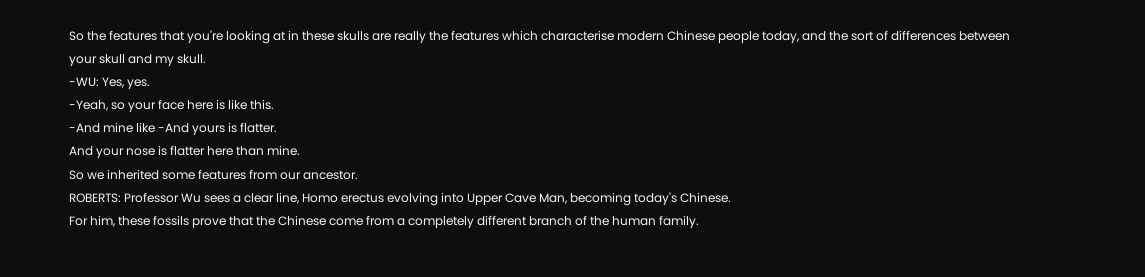So the features that you're looking at in these skulls are really the features which characterise modern Chinese people today, and the sort of differences between your skull and my skull.
-WU: Yes, yes.
-Yeah, so your face here is like this.
-And mine like -And yours is flatter.
And your nose is flatter here than mine.
So we inherited some features from our ancestor.
ROBERTS: Professor Wu sees a clear line, Homo erectus evolving into Upper Cave Man, becoming today's Chinese.
For him, these fossils prove that the Chinese come from a completely different branch of the human family.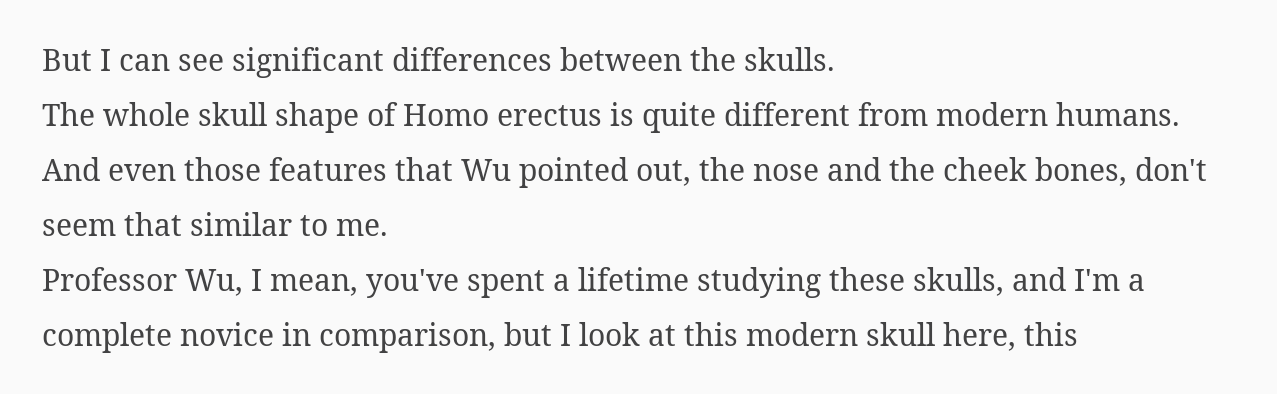But I can see significant differences between the skulls.
The whole skull shape of Homo erectus is quite different from modern humans.
And even those features that Wu pointed out, the nose and the cheek bones, don't seem that similar to me.
Professor Wu, I mean, you've spent a lifetime studying these skulls, and I'm a complete novice in comparison, but I look at this modern skull here, this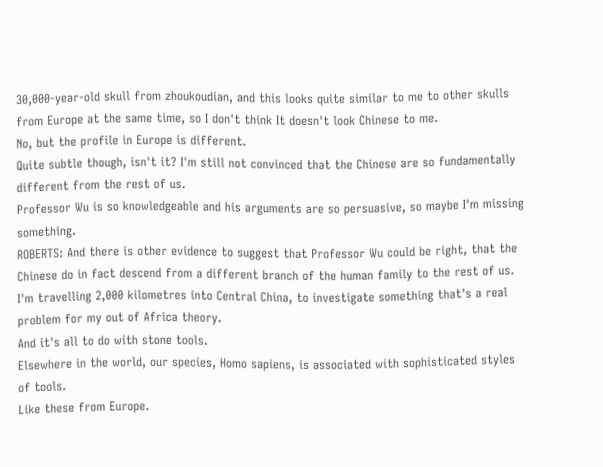30,000-year-old skull from zhoukoudian, and this looks quite similar to me to other skulls from Europe at the same time, so I don't think It doesn't look Chinese to me.
No, but the profile in Europe is different.
Quite subtle though, isn't it? I'm still not convinced that the Chinese are so fundamentally different from the rest of us.
Professor Wu is so knowledgeable and his arguments are so persuasive, so maybe I'm missing something.
ROBERTS: And there is other evidence to suggest that Professor Wu could be right, that the Chinese do in fact descend from a different branch of the human family to the rest of us.
I'm travelling 2,000 kilometres into Central China, to investigate something that's a real problem for my out of Africa theory.
And it's all to do with stone tools.
Elsewhere in the world, our species, Homo sapiens, is associated with sophisticated styles of tools.
Like these from Europe.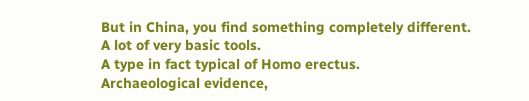But in China, you find something completely different.
A lot of very basic tools.
A type in fact typical of Homo erectus.
Archaeological evidence,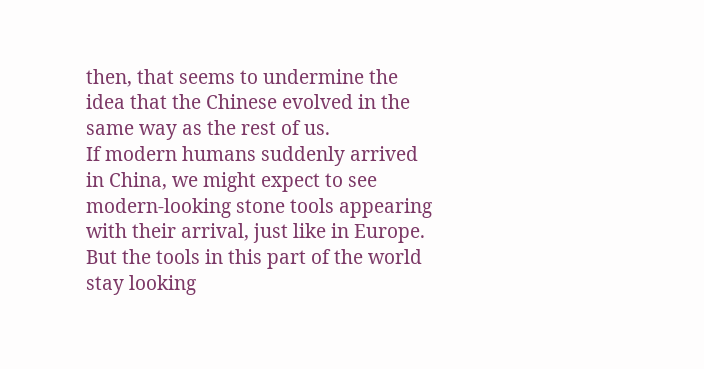then, that seems to undermine the idea that the Chinese evolved in the same way as the rest of us.
If modern humans suddenly arrived in China, we might expect to see modern-looking stone tools appearing with their arrival, just like in Europe.
But the tools in this part of the world stay looking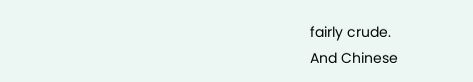fairly crude.
And Chinese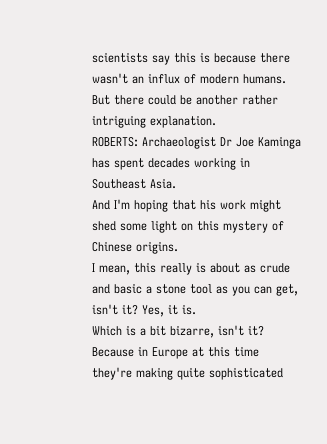scientists say this is because there wasn't an influx of modern humans.
But there could be another rather intriguing explanation.
ROBERTS: Archaeologist Dr Joe Kaminga has spent decades working in Southeast Asia.
And I'm hoping that his work might shed some light on this mystery of Chinese origins.
I mean, this really is about as crude and basic a stone tool as you can get, isn't it? Yes, it is.
Which is a bit bizarre, isn't it? Because in Europe at this time they're making quite sophisticated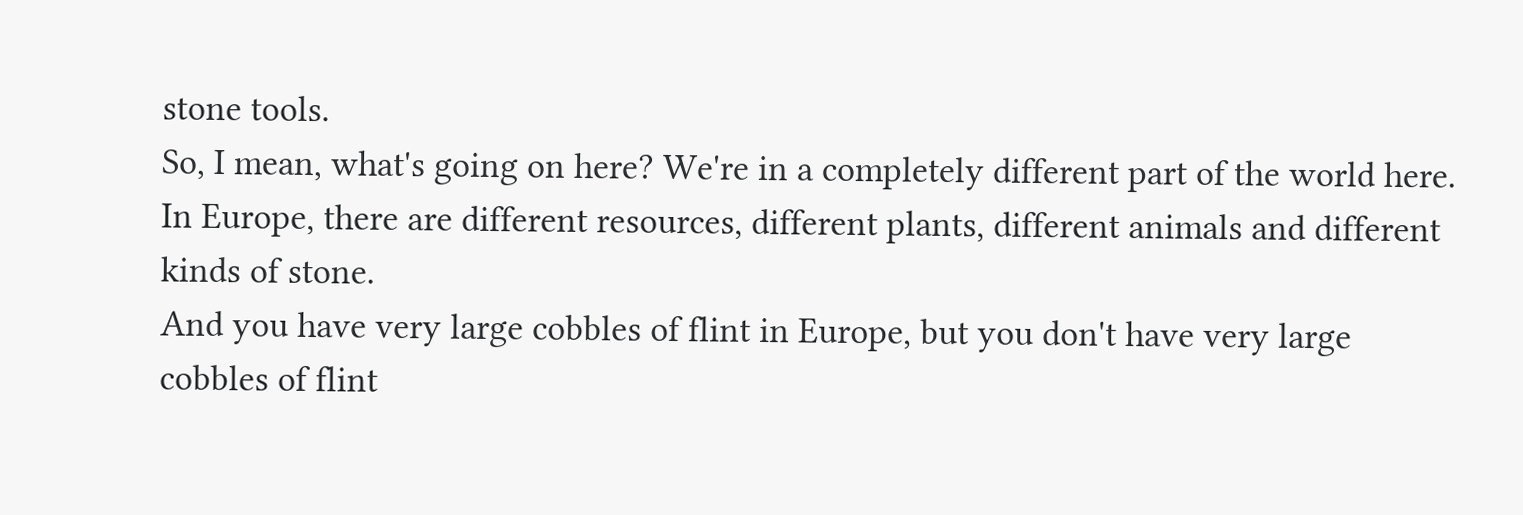stone tools.
So, I mean, what's going on here? We're in a completely different part of the world here.
In Europe, there are different resources, different plants, different animals and different kinds of stone.
And you have very large cobbles of flint in Europe, but you don't have very large cobbles of flint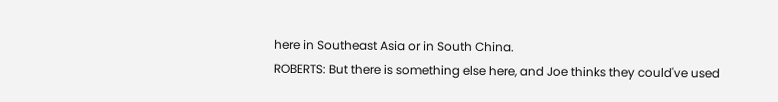here in Southeast Asia or in South China.
ROBERTS: But there is something else here, and Joe thinks they could've used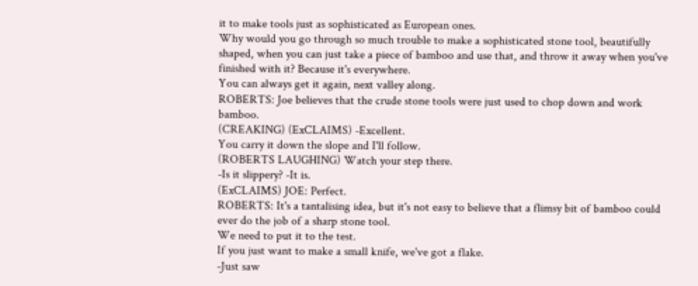it to make tools just as sophisticated as European ones.
Why would you go through so much trouble to make a sophisticated stone tool, beautifully shaped, when you can just take a piece of bamboo and use that, and throw it away when you've finished with it? Because it's everywhere.
You can always get it again, next valley along.
ROBERTS: Joe believes that the crude stone tools were just used to chop down and work bamboo.
(CREAKING) (ExCLAIMS) -Excellent.
You carry it down the slope and I'll follow.
(ROBERTS LAUGHING) Watch your step there.
-Is it slippery? -It is.
(ExCLAIMS) JOE: Perfect.
ROBERTS: It's a tantalising idea, but it's not easy to believe that a flimsy bit of bamboo could ever do the job of a sharp stone tool.
We need to put it to the test.
If you just want to make a small knife, we've got a flake.
-Just saw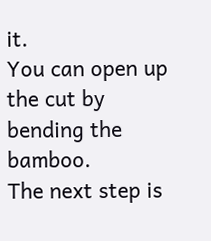it.
You can open up the cut by bending the bamboo.
The next step is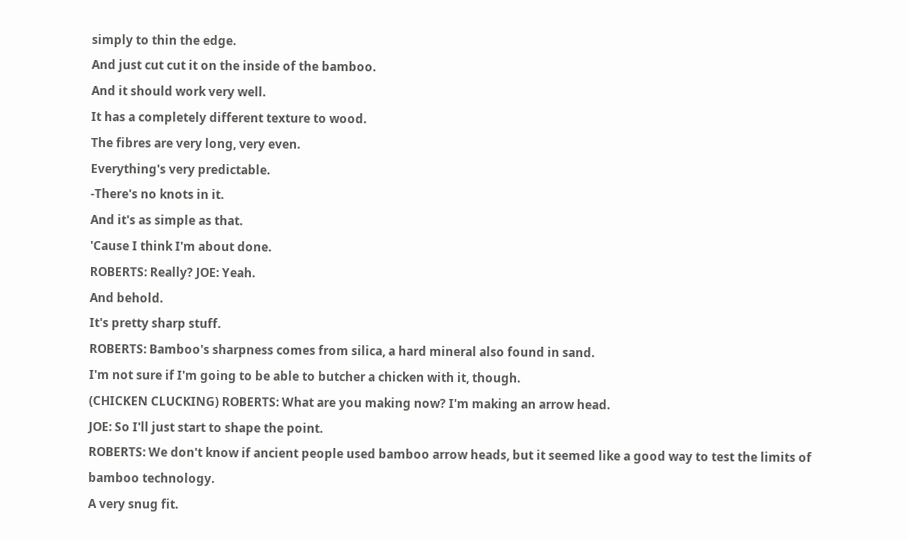simply to thin the edge.
And just cut cut it on the inside of the bamboo.
And it should work very well.
It has a completely different texture to wood.
The fibres are very long, very even.
Everything's very predictable.
-There's no knots in it.
And it's as simple as that.
'Cause I think I'm about done.
ROBERTS: Really? JOE: Yeah.
And behold.
It's pretty sharp stuff.
ROBERTS: Bamboo's sharpness comes from silica, a hard mineral also found in sand.
I'm not sure if I'm going to be able to butcher a chicken with it, though.
(CHICKEN CLUCKING) ROBERTS: What are you making now? I'm making an arrow head.
JOE: So I'll just start to shape the point.
ROBERTS: We don't know if ancient people used bamboo arrow heads, but it seemed like a good way to test the limits of bamboo technology.
A very snug fit.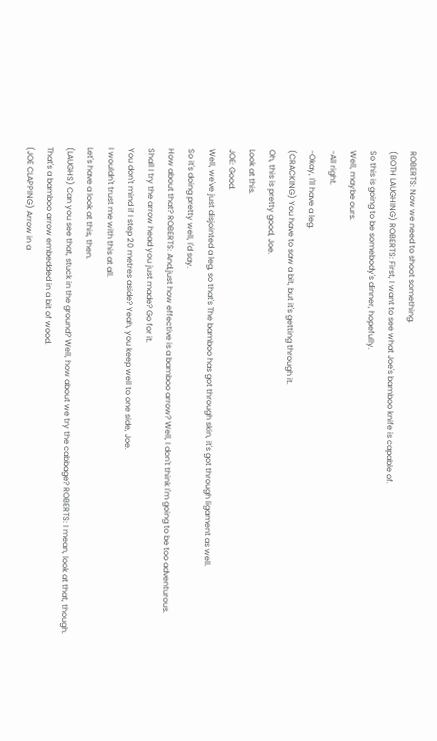ROBERTS: Now we need to shoot something.
(BOTH LAUGHING) ROBERTS: First, I want to see what Joe's bamboo knife is capable of.
So this is going to be somebody's dinner, hopefully.
Well, maybe ours.
-All right.
-Okay, I'll have a leg.
(CRACKING) You have to saw a bit, but it's getting through it.
Oh, this is pretty good, Joe.
Look at this.
JOE: Good.
Well, we've just disjointed a leg, so that's The bamboo has got through skin, it's got through ligament as well.
So it's doing pretty well, I'd say.
How about that? ROBERTS: And,just how effective is a bamboo arrow? Well, I don't think I'm going to be too adventurous.
Shall I try the arrow head you just made? Go for it.
You don't mind if I step 20 metres aside? Yeah, you keep well to one side, Joe.
I wouldn't trust me with this at all.
Let's have a look at this, then.
(LAUGHS) Can you see that, stuck in the ground? Well, how about we try the cabbage? ROBERTS: I mean, look at that, though.
That's a bamboo arrow embedded in a bit of wood.
(JOE CLAPPING) Arrow in a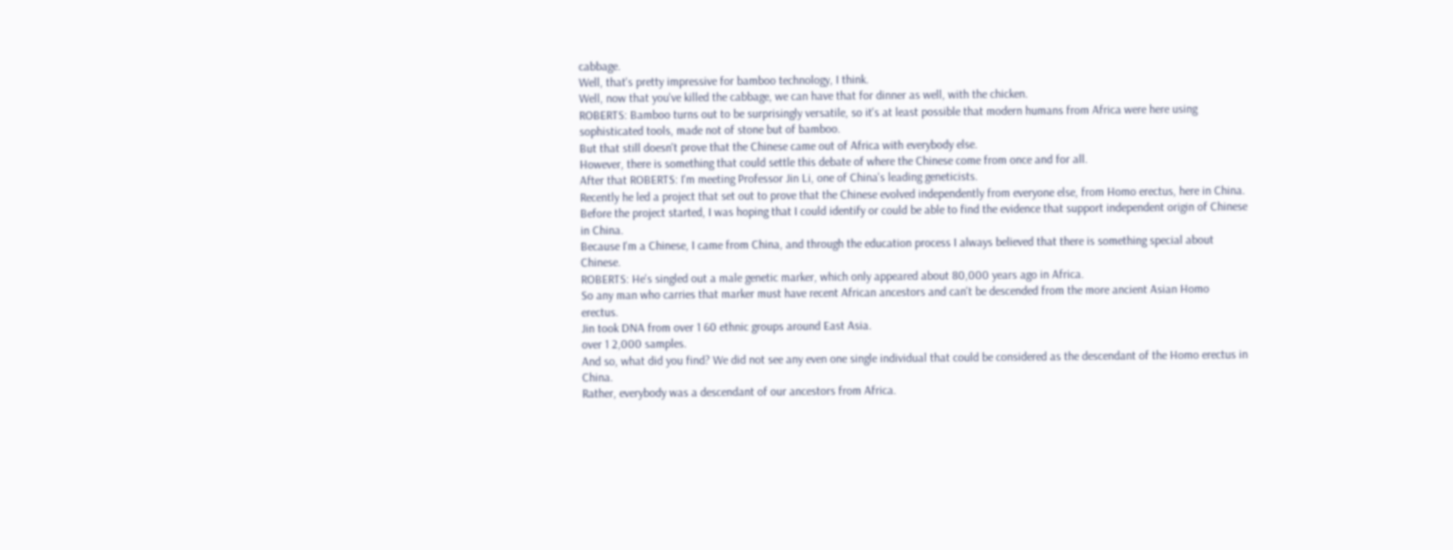cabbage.
Well, that's pretty impressive for bamboo technology, I think.
Well, now that you've killed the cabbage, we can have that for dinner as well, with the chicken.
ROBERTS: Bamboo turns out to be surprisingly versatile, so it's at least possible that modern humans from Africa were here using sophisticated tools, made not of stone but of bamboo.
But that still doesn't prove that the Chinese came out of Africa with everybody else.
However, there is something that could settle this debate of where the Chinese come from once and for all.
After that ROBERTS: I'm meeting Professor Jin Li, one of China's leading geneticists.
Recently he led a project that set out to prove that the Chinese evolved independently from everyone else, from Homo erectus, here in China.
Before the project started, I was hoping that I could identify or could be able to find the evidence that support independent origin of Chinese in China.
Because I'm a Chinese, I came from China, and through the education process I always believed that there is something special about Chinese.
ROBERTS: He's singled out a male genetic marker, which only appeared about 80,000 years ago in Africa.
So any man who carries that marker must have recent African ancestors and can't be descended from the more ancient Asian Homo erectus.
Jin took DNA from over 1 60 ethnic groups around East Asia.
over 1 2,000 samples.
And so, what did you find? We did not see any even one single individual that could be considered as the descendant of the Homo erectus in China.
Rather, everybody was a descendant of our ancestors from Africa.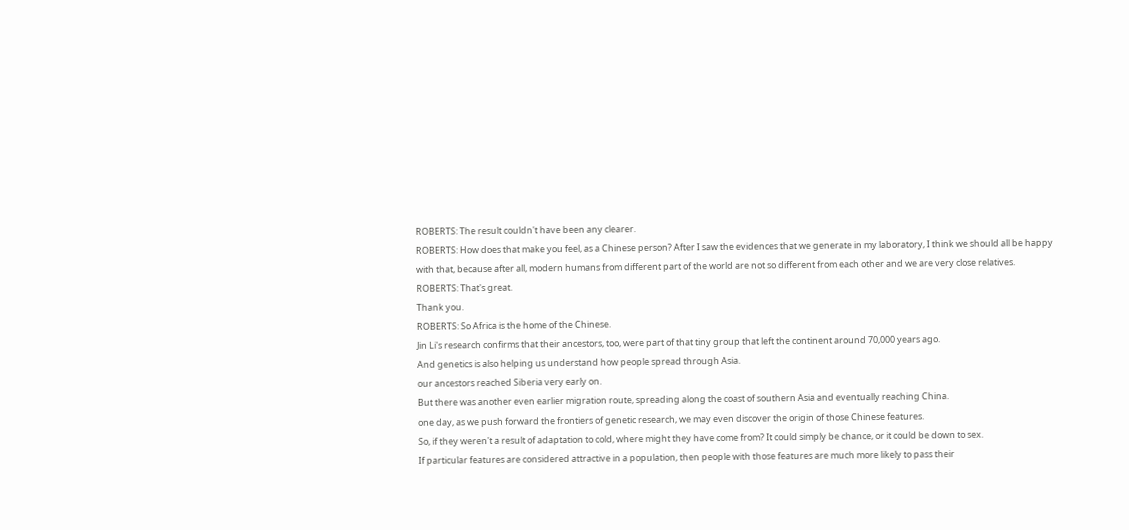ROBERTS: The result couldn't have been any clearer.
ROBERTS: How does that make you feel, as a Chinese person? After I saw the evidences that we generate in my laboratory, I think we should all be happy with that, because after all, modern humans from different part of the world are not so different from each other and we are very close relatives.
ROBERTS: That's great.
Thank you.
ROBERTS: So Africa is the home of the Chinese.
Jin Li's research confirms that their ancestors, too, were part of that tiny group that left the continent around 70,000 years ago.
And genetics is also helping us understand how people spread through Asia.
our ancestors reached Siberia very early on.
But there was another even earlier migration route, spreading along the coast of southern Asia and eventually reaching China.
one day, as we push forward the frontiers of genetic research, we may even discover the origin of those Chinese features.
So, if they weren't a result of adaptation to cold, where might they have come from? It could simply be chance, or it could be down to sex.
If particular features are considered attractive in a population, then people with those features are much more likely to pass their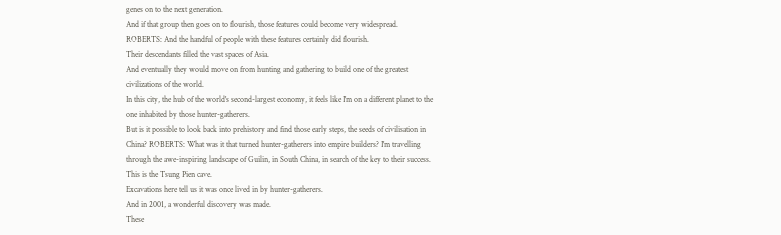genes on to the next generation.
And if that group then goes on to flourish, those features could become very widespread.
ROBERTS: And the handful of people with these features certainly did flourish.
Their descendants filled the vast spaces of Asia.
And eventually they would move on from hunting and gathering to build one of the greatest civilizations of the world.
In this city, the hub of the world's second-largest economy, it feels like I'm on a different planet to the one inhabited by those hunter-gatherers.
But is it possible to look back into prehistory and find those early steps, the seeds of civilisation in China? ROBERTS: What was it that turned hunter-gatherers into empire builders? I'm travelling through the awe-inspiring landscape of Guilin, in South China, in search of the key to their success.
This is the Tsung Pien cave.
Excavations here tell us it was once lived in by hunter-gatherers.
And in 2001, a wonderful discovery was made.
These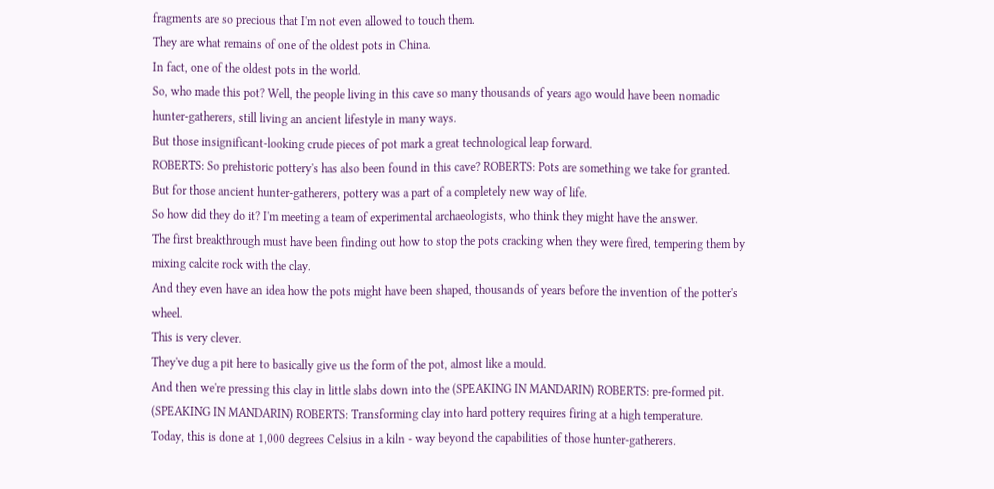fragments are so precious that I'm not even allowed to touch them.
They are what remains of one of the oldest pots in China.
In fact, one of the oldest pots in the world.
So, who made this pot? Well, the people living in this cave so many thousands of years ago would have been nomadic hunter-gatherers, still living an ancient lifestyle in many ways.
But those insignificant-looking crude pieces of pot mark a great technological leap forward.
ROBERTS: So prehistoric pottery's has also been found in this cave? ROBERTS: Pots are something we take for granted.
But for those ancient hunter-gatherers, pottery was a part of a completely new way of life.
So how did they do it? I'm meeting a team of experimental archaeologists, who think they might have the answer.
The first breakthrough must have been finding out how to stop the pots cracking when they were fired, tempering them by mixing calcite rock with the clay.
And they even have an idea how the pots might have been shaped, thousands of years before the invention of the potter's wheel.
This is very clever.
They've dug a pit here to basically give us the form of the pot, almost like a mould.
And then we're pressing this clay in little slabs down into the (SPEAKING IN MANDARIN) ROBERTS: pre-formed pit.
(SPEAKING IN MANDARIN) ROBERTS: Transforming clay into hard pottery requires firing at a high temperature.
Today, this is done at 1,000 degrees Celsius in a kiln - way beyond the capabilities of those hunter-gatherers.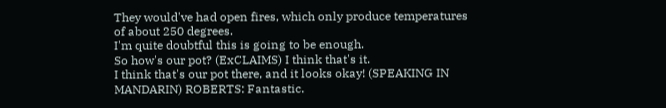They would've had open fires, which only produce temperatures of about 250 degrees.
I'm quite doubtful this is going to be enough.
So how's our pot? (ExCLAIMS) I think that's it.
I think that's our pot there, and it looks okay! (SPEAKING IN MANDARIN) ROBERTS: Fantastic.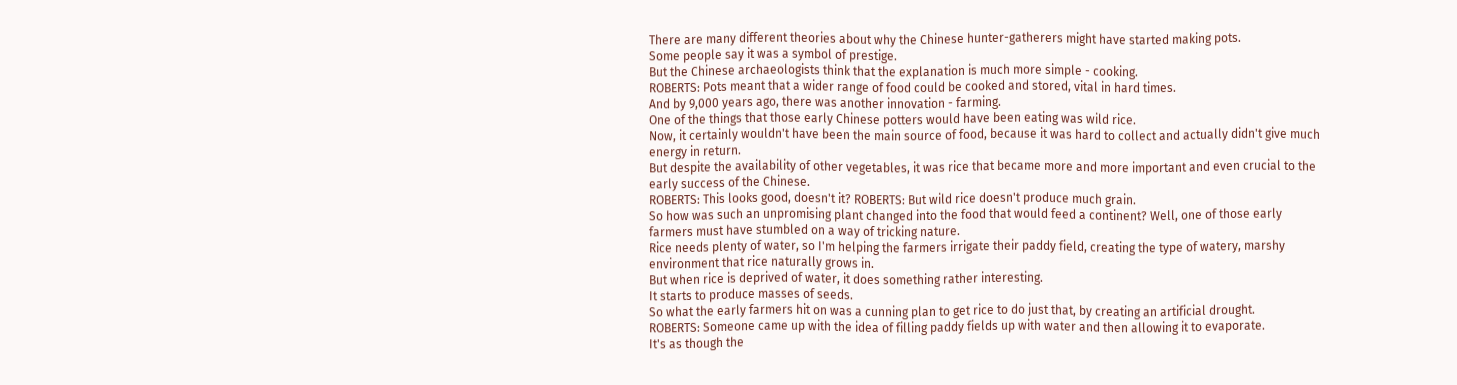There are many different theories about why the Chinese hunter-gatherers might have started making pots.
Some people say it was a symbol of prestige.
But the Chinese archaeologists think that the explanation is much more simple - cooking.
ROBERTS: Pots meant that a wider range of food could be cooked and stored, vital in hard times.
And by 9,000 years ago, there was another innovation - farming.
One of the things that those early Chinese potters would have been eating was wild rice.
Now, it certainly wouldn't have been the main source of food, because it was hard to collect and actually didn't give much energy in return.
But despite the availability of other vegetables, it was rice that became more and more important and even crucial to the early success of the Chinese.
ROBERTS: This looks good, doesn't it? ROBERTS: But wild rice doesn't produce much grain.
So how was such an unpromising plant changed into the food that would feed a continent? Well, one of those early farmers must have stumbled on a way of tricking nature.
Rice needs plenty of water, so I'm helping the farmers irrigate their paddy field, creating the type of watery, marshy environment that rice naturally grows in.
But when rice is deprived of water, it does something rather interesting.
It starts to produce masses of seeds.
So what the early farmers hit on was a cunning plan to get rice to do just that, by creating an artificial drought.
ROBERTS: Someone came up with the idea of filling paddy fields up with water and then allowing it to evaporate.
It's as though the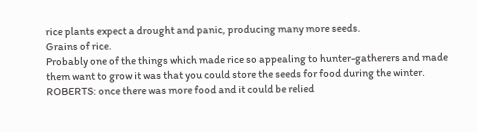rice plants expect a drought and panic, producing many more seeds.
Grains of rice.
Probably one of the things which made rice so appealing to hunter-gatherers and made them want to grow it was that you could store the seeds for food during the winter.
ROBERTS: once there was more food and it could be relied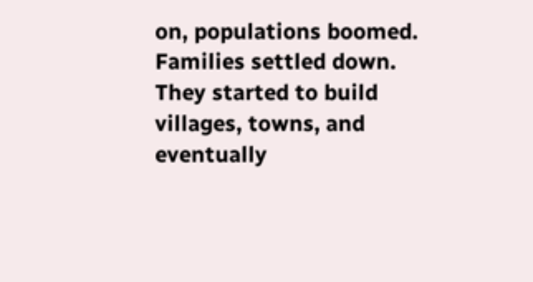on, populations boomed.
Families settled down.
They started to build villages, towns, and eventually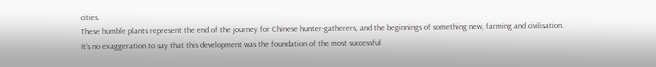cities.
These humble plants represent the end of the journey for Chinese hunter-gatherers, and the beginnings of something new, farming and civilisation.
It's no exaggeration to say that this development was the foundation of the most successful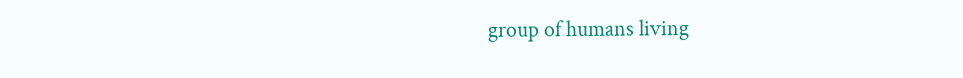group of humans living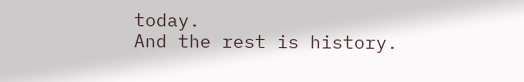today.
And the rest is history.